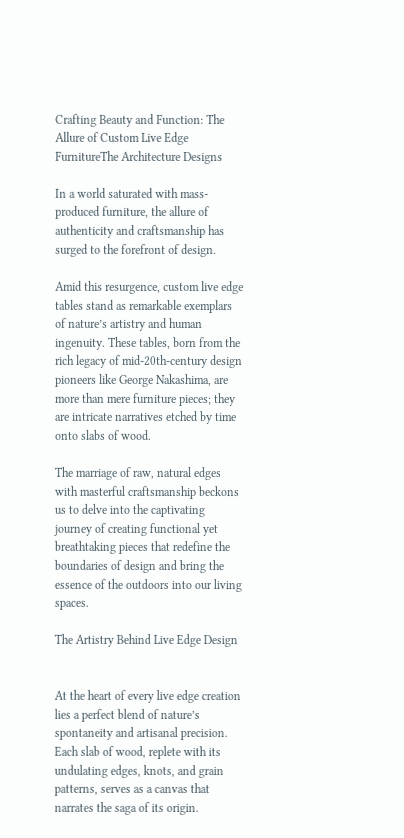Crafting Beauty and Function: The Allure of Custom Live Edge FurnitureThe Architecture Designs

In a world saturated with mass-produced furniture, the allure of authenticity and craftsmanship has surged to the forefront of design.

Amid this resurgence, custom live edge tables stand as remarkable exemplars of nature’s artistry and human ingenuity. These tables, born from the rich legacy of mid-20th-century design pioneers like George Nakashima, are more than mere furniture pieces; they are intricate narratives etched by time onto slabs of wood.

The marriage of raw, natural edges with masterful craftsmanship beckons us to delve into the captivating journey of creating functional yet breathtaking pieces that redefine the boundaries of design and bring the essence of the outdoors into our living spaces.

The Artistry Behind Live Edge Design


At the heart of every live edge creation lies a perfect blend of nature’s spontaneity and artisanal precision. Each slab of wood, replete with its undulating edges, knots, and grain patterns, serves as a canvas that narrates the saga of its origin.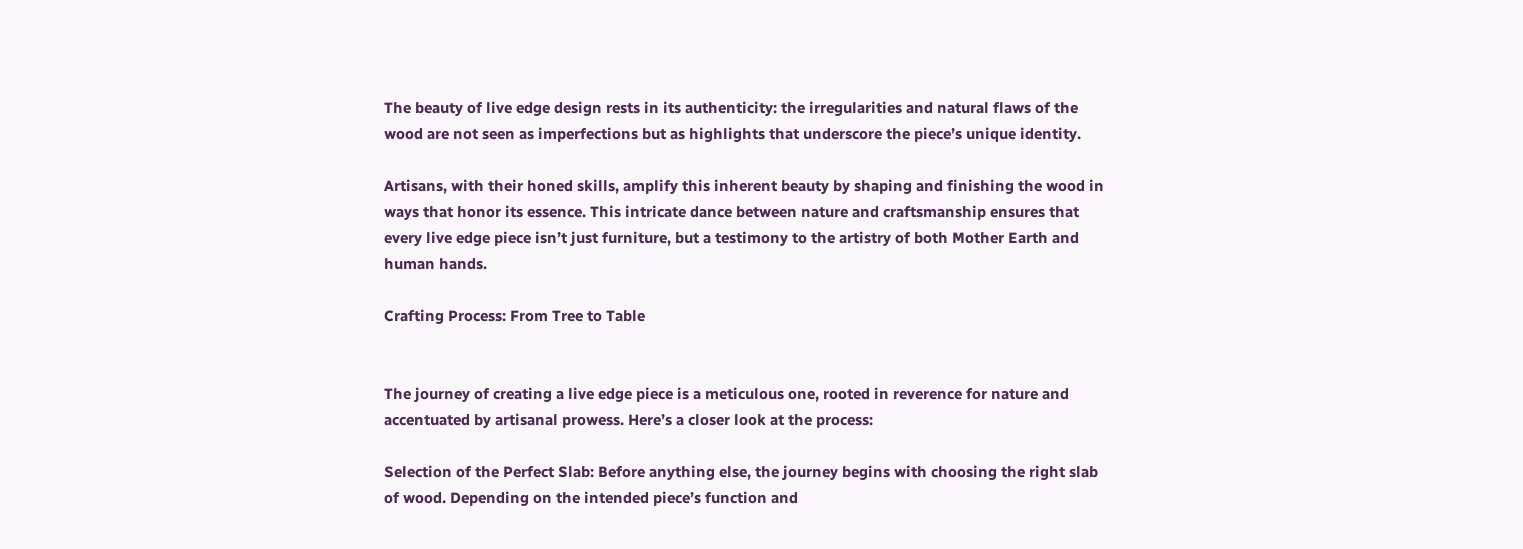The beauty of live edge design rests in its authenticity: the irregularities and natural flaws of the wood are not seen as imperfections but as highlights that underscore the piece’s unique identity.

Artisans, with their honed skills, amplify this inherent beauty by shaping and finishing the wood in ways that honor its essence. This intricate dance between nature and craftsmanship ensures that every live edge piece isn’t just furniture, but a testimony to the artistry of both Mother Earth and human hands.

Crafting Process: From Tree to Table


The journey of creating a live edge piece is a meticulous one, rooted in reverence for nature and accentuated by artisanal prowess. Here’s a closer look at the process:

Selection of the Perfect Slab: Before anything else, the journey begins with choosing the right slab of wood. Depending on the intended piece’s function and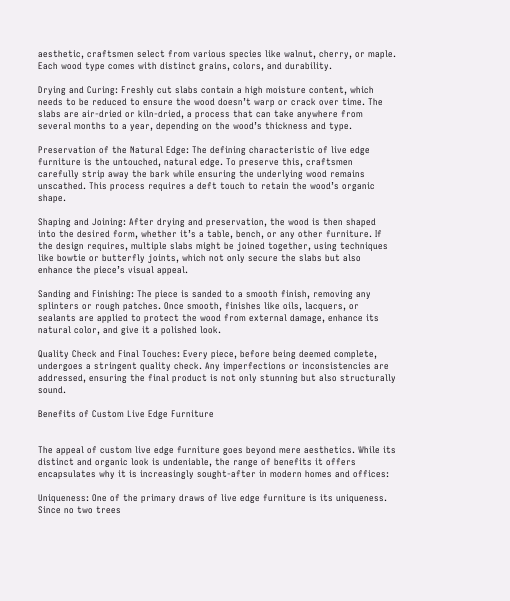aesthetic, craftsmen select from various species like walnut, cherry, or maple. Each wood type comes with distinct grains, colors, and durability.

Drying and Curing: Freshly cut slabs contain a high moisture content, which needs to be reduced to ensure the wood doesn’t warp or crack over time. The slabs are air-dried or kiln-dried, a process that can take anywhere from several months to a year, depending on the wood’s thickness and type.

Preservation of the Natural Edge: The defining characteristic of live edge furniture is the untouched, natural edge. To preserve this, craftsmen carefully strip away the bark while ensuring the underlying wood remains unscathed. This process requires a deft touch to retain the wood’s organic shape.

Shaping and Joining: After drying and preservation, the wood is then shaped into the desired form, whether it’s a table, bench, or any other furniture. If the design requires, multiple slabs might be joined together, using techniques like bowtie or butterfly joints, which not only secure the slabs but also enhance the piece’s visual appeal.

Sanding and Finishing: The piece is sanded to a smooth finish, removing any splinters or rough patches. Once smooth, finishes like oils, lacquers, or sealants are applied to protect the wood from external damage, enhance its natural color, and give it a polished look.

Quality Check and Final Touches: Every piece, before being deemed complete, undergoes a stringent quality check. Any imperfections or inconsistencies are addressed, ensuring the final product is not only stunning but also structurally sound.

Benefits of Custom Live Edge Furniture


The appeal of custom live edge furniture goes beyond mere aesthetics. While its distinct and organic look is undeniable, the range of benefits it offers encapsulates why it is increasingly sought-after in modern homes and offices:

Uniqueness: One of the primary draws of live edge furniture is its uniqueness. Since no two trees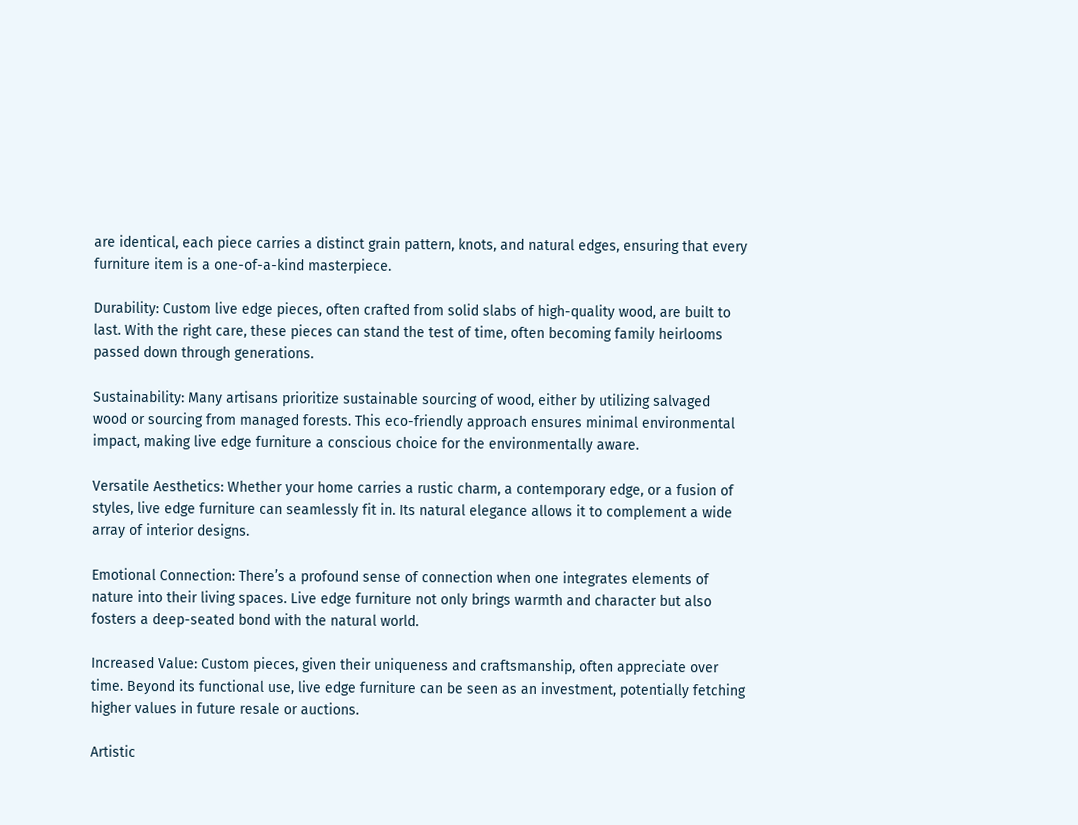are identical, each piece carries a distinct grain pattern, knots, and natural edges, ensuring that every furniture item is a one-of-a-kind masterpiece.

Durability: Custom live edge pieces, often crafted from solid slabs of high-quality wood, are built to last. With the right care, these pieces can stand the test of time, often becoming family heirlooms passed down through generations.

Sustainability: Many artisans prioritize sustainable sourcing of wood, either by utilizing salvaged wood or sourcing from managed forests. This eco-friendly approach ensures minimal environmental impact, making live edge furniture a conscious choice for the environmentally aware.

Versatile Aesthetics: Whether your home carries a rustic charm, a contemporary edge, or a fusion of styles, live edge furniture can seamlessly fit in. Its natural elegance allows it to complement a wide array of interior designs.

Emotional Connection: There’s a profound sense of connection when one integrates elements of nature into their living spaces. Live edge furniture not only brings warmth and character but also fosters a deep-seated bond with the natural world.

Increased Value: Custom pieces, given their uniqueness and craftsmanship, often appreciate over time. Beyond its functional use, live edge furniture can be seen as an investment, potentially fetching higher values in future resale or auctions.

Artistic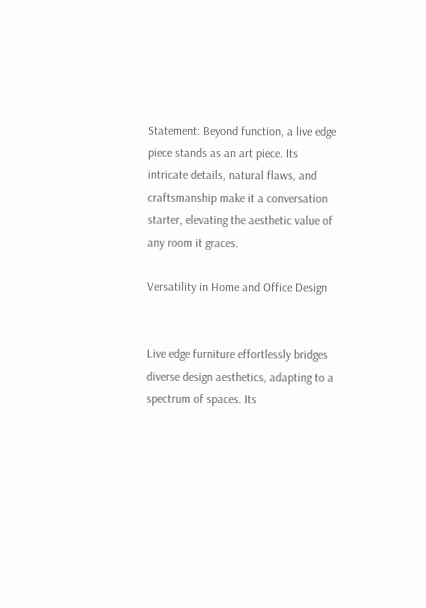Statement: Beyond function, a live edge piece stands as an art piece. Its intricate details, natural flaws, and craftsmanship make it a conversation starter, elevating the aesthetic value of any room it graces.

Versatility in Home and Office Design


Live edge furniture effortlessly bridges diverse design aesthetics, adapting to a spectrum of spaces. Its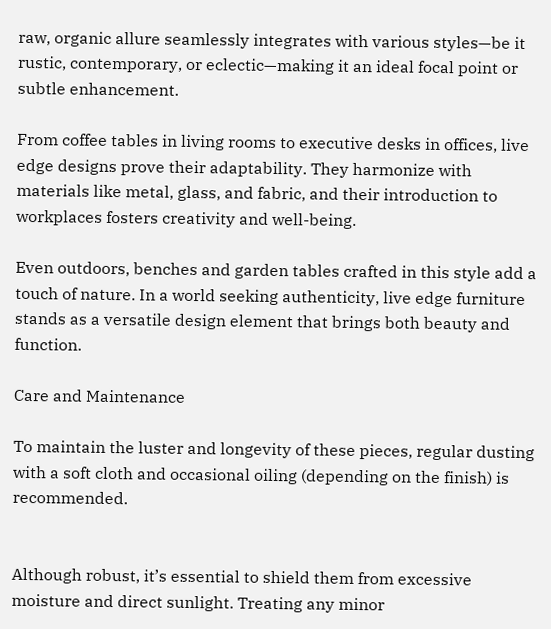raw, organic allure seamlessly integrates with various styles—be it rustic, contemporary, or eclectic—making it an ideal focal point or subtle enhancement.

From coffee tables in living rooms to executive desks in offices, live edge designs prove their adaptability. They harmonize with materials like metal, glass, and fabric, and their introduction to workplaces fosters creativity and well-being.

Even outdoors, benches and garden tables crafted in this style add a touch of nature. In a world seeking authenticity, live edge furniture stands as a versatile design element that brings both beauty and function.

Care and Maintenance

To maintain the luster and longevity of these pieces, regular dusting with a soft cloth and occasional oiling (depending on the finish) is recommended.


Although robust, it’s essential to shield them from excessive moisture and direct sunlight. Treating any minor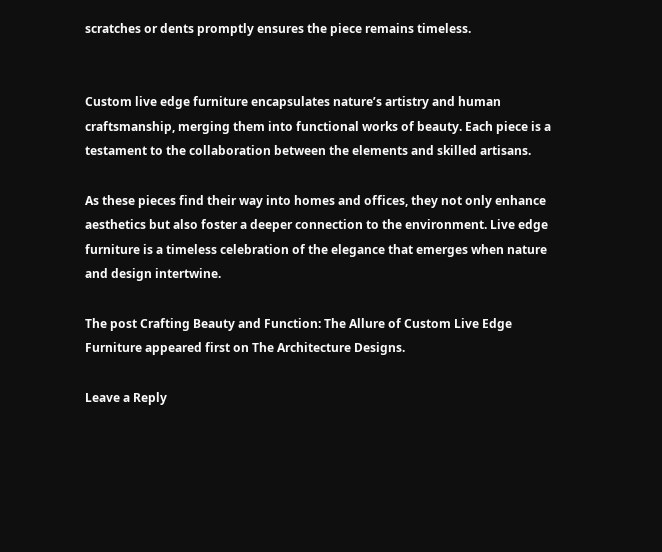scratches or dents promptly ensures the piece remains timeless.


Custom live edge furniture encapsulates nature’s artistry and human craftsmanship, merging them into functional works of beauty. Each piece is a testament to the collaboration between the elements and skilled artisans.

As these pieces find their way into homes and offices, they not only enhance aesthetics but also foster a deeper connection to the environment. Live edge furniture is a timeless celebration of the elegance that emerges when nature and design intertwine.

The post Crafting Beauty and Function: The Allure of Custom Live Edge Furniture appeared first on The Architecture Designs.

Leave a Reply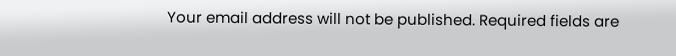Your email address will not be published. Required fields are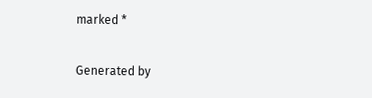marked *

Generated by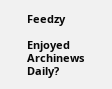Feedzy

Enjoyed Archinews Daily?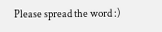Please spread the word :)